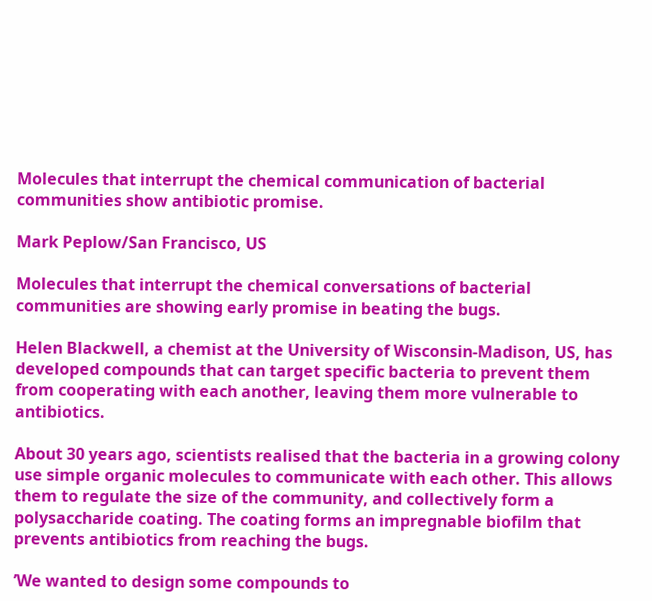Molecules that interrupt the chemical communication of bacterial communities show antibiotic promise.

Mark Peplow/San Francisco, US

Molecules that interrupt the chemical conversations of bacterial communities are showing early promise in beating the bugs.

Helen Blackwell, a chemist at the University of Wisconsin-Madison, US, has developed compounds that can target specific bacteria to prevent them from cooperating with each another, leaving them more vulnerable to antibiotics.

About 30 years ago, scientists realised that the bacteria in a growing colony use simple organic molecules to communicate with each other. This allows them to regulate the size of the community, and collectively form a polysaccharide coating. The coating forms an impregnable biofilm that prevents antibiotics from reaching the bugs.

’We wanted to design some compounds to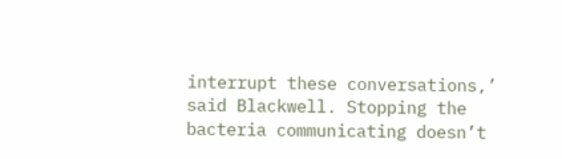interrupt these conversations,’ said Blackwell. Stopping the bacteria communicating doesn’t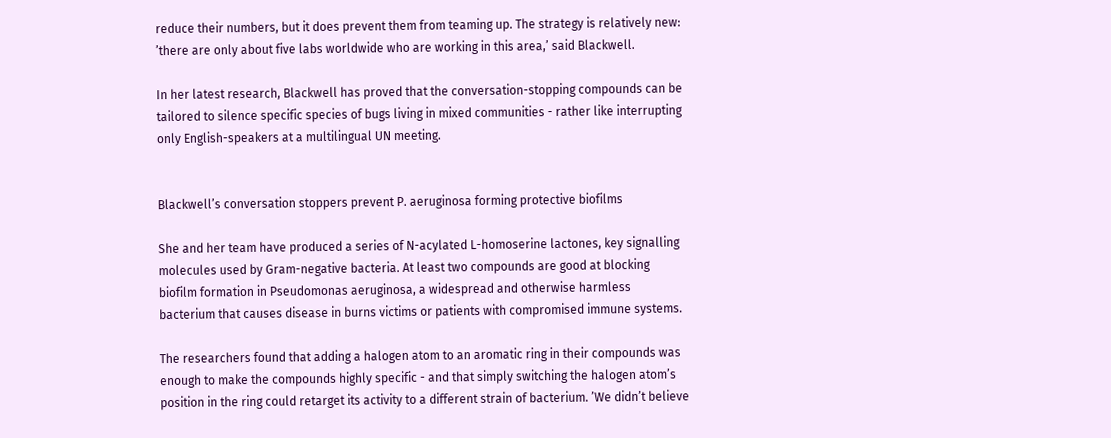reduce their numbers, but it does prevent them from teaming up. The strategy is relatively new: ’there are only about five labs worldwide who are working in this area,’ said Blackwell.

In her latest research, Blackwell has proved that the conversation-stopping compounds can be tailored to silence specific species of bugs living in mixed communities - rather like interrupting only English-speakers at a multilingual UN meeting.


Blackwell’s conversation stoppers prevent P. aeruginosa forming protective biofilms

She and her team have produced a series of N-acylated L-homoserine lactones, key signalling molecules used by Gram-negative bacteria. At least two compounds are good at blocking biofilm formation in Pseudomonas aeruginosa, a widespread and otherwise harmless bacterium that causes disease in burns victims or patients with compromised immune systems.

The researchers found that adding a halogen atom to an aromatic ring in their compounds was enough to make the compounds highly specific - and that simply switching the halogen atom’s position in the ring could retarget its activity to a different strain of bacterium. ’We didn’t believe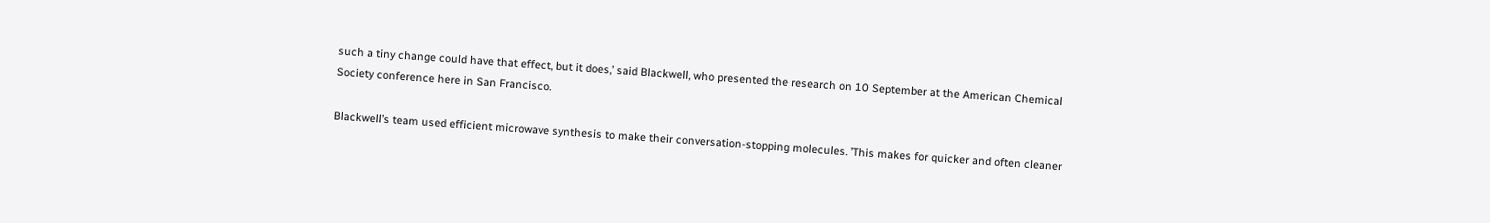such a tiny change could have that effect, but it does,’ said Blackwell, who presented the research on 10 September at the American Chemical Society conference here in San Francisco.

Blackwell’s team used efficient microwave synthesis to make their conversation-stopping molecules. ’This makes for quicker and often cleaner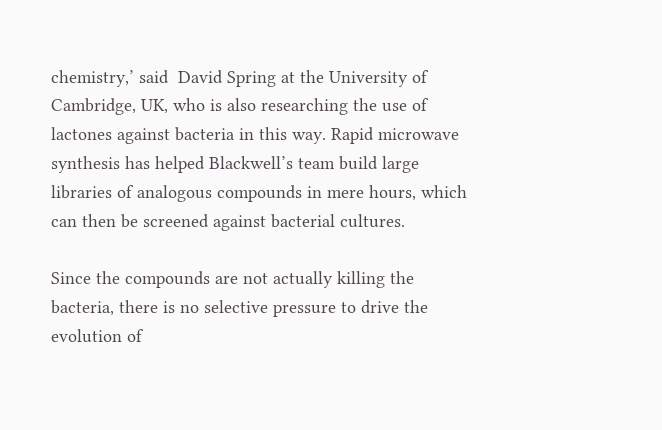chemistry,’ said  David Spring at the University of Cambridge, UK, who is also researching the use of lactones against bacteria in this way. Rapid microwave synthesis has helped Blackwell’s team build large libraries of analogous compounds in mere hours, which can then be screened against bacterial cultures.

Since the compounds are not actually killing the bacteria, there is no selective pressure to drive the evolution of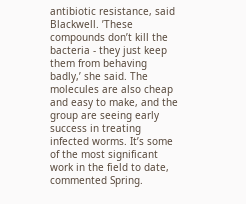antibiotic resistance, said Blackwell. ’These compounds don’t kill the bacteria - they just keep them from behaving badly,’ she said. The molecules are also cheap and easy to make, and the group are seeing early success in treating infected worms. It’s some of the most significant work in the field to date, commented Spring.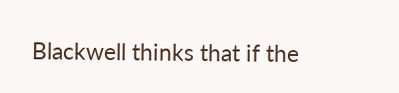Blackwell thinks that if the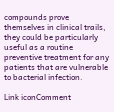compounds prove themselves in clinical trails, they could be particularly useful as a routine preventive treatment for any patients that are vulnerable to bacterial infection.

Link iconComment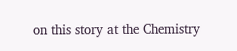on this story at the Chemistry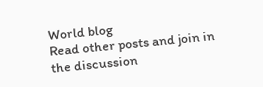World blog
Read other posts and join in the discussion